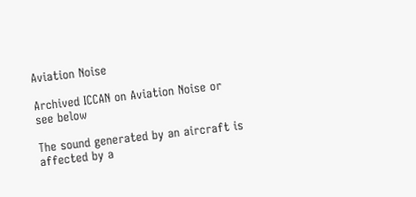Aviation Noise

Archived ICCAN on Aviation Noise or see below

The sound generated by an aircraft is affected by a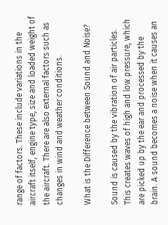range of factors. These include variations in the aircraft itself, engine type, size and loaded weight of the aircraft. There are also external factors such as changes in wind and weather conditions.

What is the Difference between Sound and Noise?

Sound is caused by the vibration of air particles. This creates waves of high and low pressure, which are picked up by the ear and processed by the brain. A sound becomes a noise when it causes an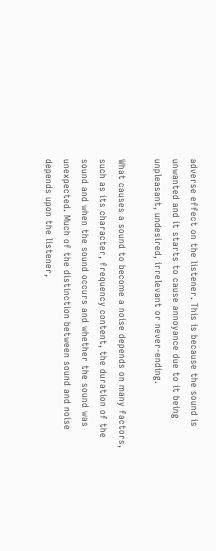adverse effect on the listener. This is because the sound is unwanted and it starts to cause annoyance due to it being unpleasant, undesired, irrelevant or never-ending.

What causes a sound to become a noise depends on many factors, such as its character, frequency content, the duration of the sound and when the sound occurs and whether the sound was unexpected. Much of the distinction between sound and noise depends upon the listener,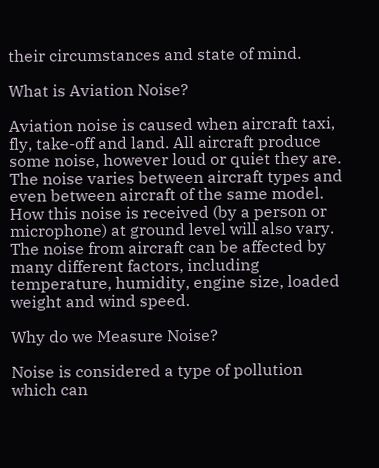their circumstances and state of mind.

What is Aviation Noise?

Aviation noise is caused when aircraft taxi, fly, take-off and land. All aircraft produce some noise, however loud or quiet they are. The noise varies between aircraft types and even between aircraft of the same model. How this noise is received (by a person or microphone) at ground level will also vary. The noise from aircraft can be affected by many different factors, including temperature, humidity, engine size, loaded weight and wind speed.

Why do we Measure Noise?

Noise is considered a type of pollution which can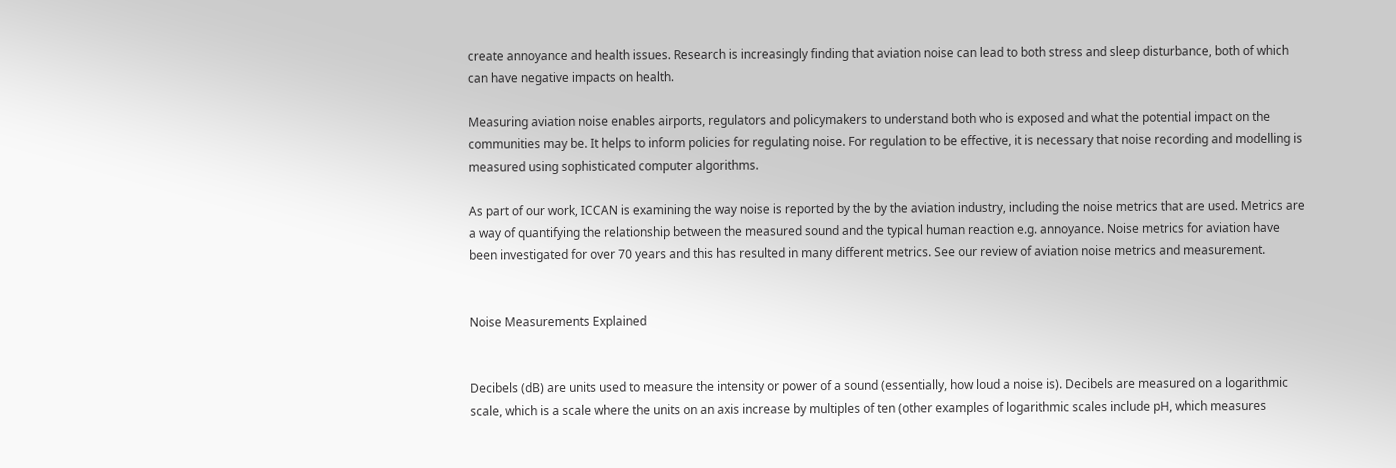create annoyance and health issues. Research is increasingly finding that aviation noise can lead to both stress and sleep disturbance, both of which can have negative impacts on health.

Measuring aviation noise enables airports, regulators and policymakers to understand both who is exposed and what the potential impact on the communities may be. It helps to inform policies for regulating noise. For regulation to be effective, it is necessary that noise recording and modelling is measured using sophisticated computer algorithms.

As part of our work, ICCAN is examining the way noise is reported by the by the aviation industry, including the noise metrics that are used. Metrics are a way of quantifying the relationship between the measured sound and the typical human reaction e.g. annoyance. Noise metrics for aviation have been investigated for over 70 years and this has resulted in many different metrics. See our review of aviation noise metrics and measurement.


Noise Measurements Explained


Decibels (dB) are units used to measure the intensity or power of a sound (essentially, how loud a noise is). Decibels are measured on a logarithmic scale, which is a scale where the units on an axis increase by multiples of ten (other examples of logarithmic scales include pH, which measures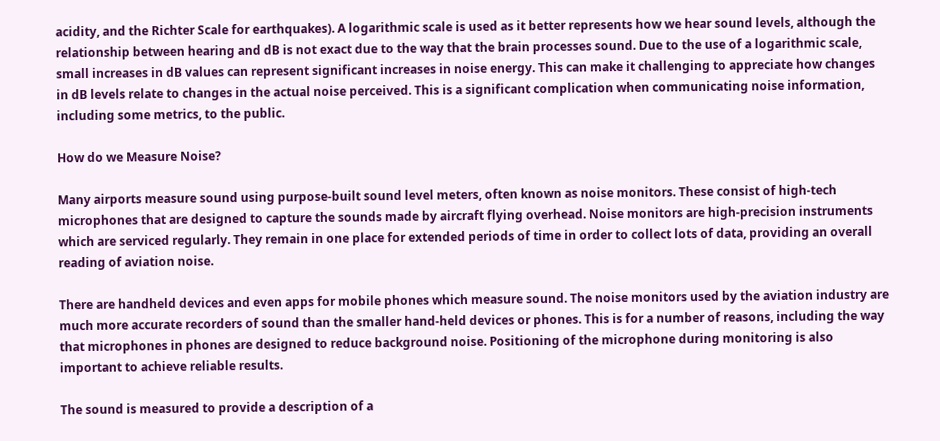acidity, and the Richter Scale for earthquakes). A logarithmic scale is used as it better represents how we hear sound levels, although the relationship between hearing and dB is not exact due to the way that the brain processes sound. Due to the use of a logarithmic scale, small increases in dB values can represent significant increases in noise energy. This can make it challenging to appreciate how changes in dB levels relate to changes in the actual noise perceived. This is a significant complication when communicating noise information, including some metrics, to the public.

How do we Measure Noise?

Many airports measure sound using purpose-built sound level meters, often known as noise monitors. These consist of high-tech microphones that are designed to capture the sounds made by aircraft flying overhead. Noise monitors are high-precision instruments which are serviced regularly. They remain in one place for extended periods of time in order to collect lots of data, providing an overall reading of aviation noise.

There are handheld devices and even apps for mobile phones which measure sound. The noise monitors used by the aviation industry are much more accurate recorders of sound than the smaller hand-held devices or phones. This is for a number of reasons, including the way that microphones in phones are designed to reduce background noise. Positioning of the microphone during monitoring is also important to achieve reliable results.

The sound is measured to provide a description of a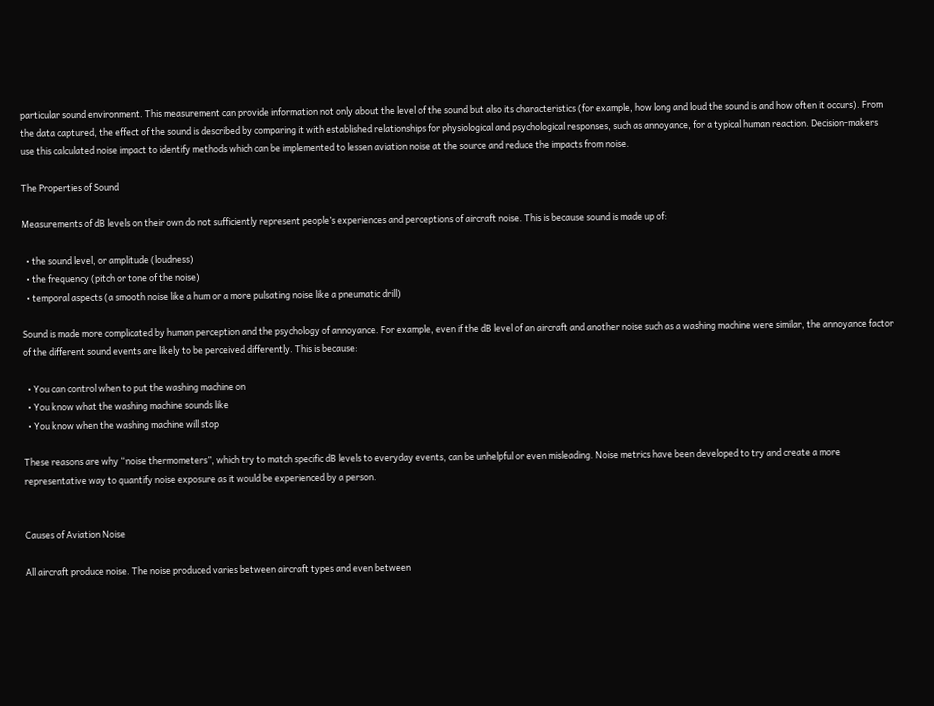particular sound environment. This measurement can provide information not only about the level of the sound but also its characteristics (for example, how long and loud the sound is and how often it occurs). From the data captured, the effect of the sound is described by comparing it with established relationships for physiological and psychological responses, such as annoyance, for a typical human reaction. Decision-makers use this calculated noise impact to identify methods which can be implemented to lessen aviation noise at the source and reduce the impacts from noise.

The Properties of Sound

Measurements of dB levels on their own do not sufficiently represent people’s experiences and perceptions of aircraft noise. This is because sound is made up of:

  • the sound level, or amplitude (loudness)
  • the frequency (pitch or tone of the noise)
  • temporal aspects (a smooth noise like a hum or a more pulsating noise like a pneumatic drill)

Sound is made more complicated by human perception and the psychology of annoyance. For example, even if the dB level of an aircraft and another noise such as a washing machine were similar, the annoyance factor of the different sound events are likely to be perceived differently. This is because:

  • You can control when to put the washing machine on
  • You know what the washing machine sounds like
  • You know when the washing machine will stop

These reasons are why “noise thermometers”, which try to match specific dB levels to everyday events, can be unhelpful or even misleading. Noise metrics have been developed to try and create a more representative way to quantify noise exposure as it would be experienced by a person.


Causes of Aviation Noise

All aircraft produce noise. The noise produced varies between aircraft types and even between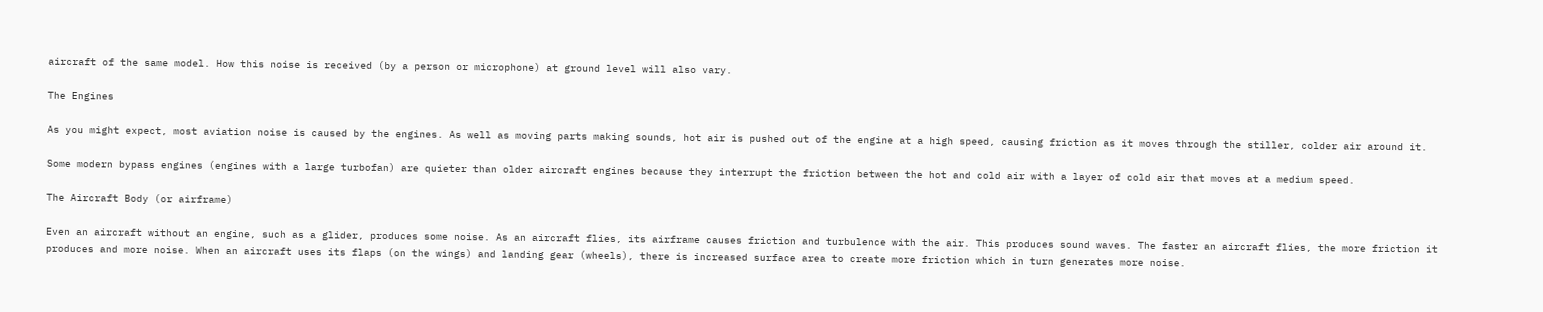aircraft of the same model. How this noise is received (by a person or microphone) at ground level will also vary.

The Engines

As you might expect, most aviation noise is caused by the engines. As well as moving parts making sounds, hot air is pushed out of the engine at a high speed, causing friction as it moves through the stiller, colder air around it.

Some modern bypass engines (engines with a large turbofan) are quieter than older aircraft engines because they interrupt the friction between the hot and cold air with a layer of cold air that moves at a medium speed.

The Aircraft Body (or airframe)

Even an aircraft without an engine, such as a glider, produces some noise. As an aircraft flies, its airframe causes friction and turbulence with the air. This produces sound waves. The faster an aircraft flies, the more friction it produces and more noise. When an aircraft uses its flaps (on the wings) and landing gear (wheels), there is increased surface area to create more friction which in turn generates more noise.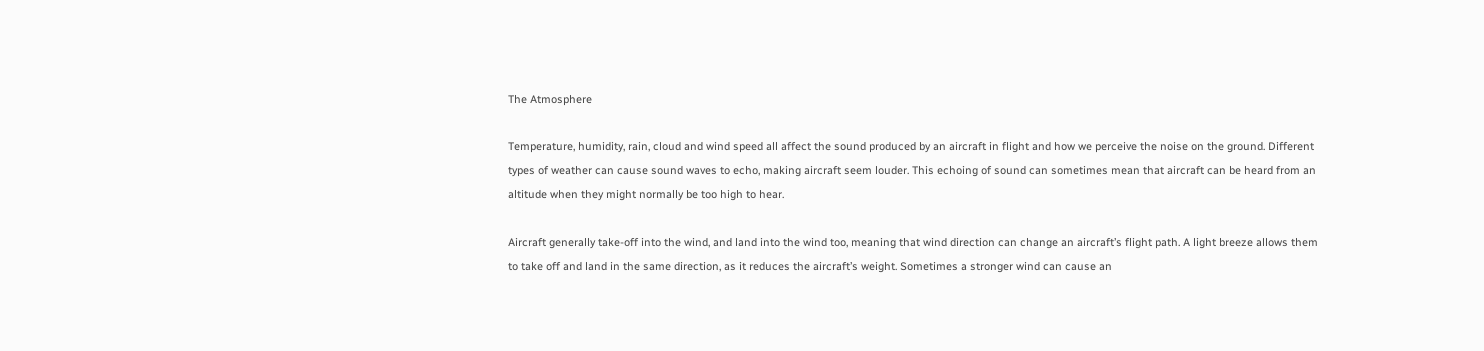The Atmosphere

Temperature, humidity, rain, cloud and wind speed all affect the sound produced by an aircraft in flight and how we perceive the noise on the ground. Different types of weather can cause sound waves to echo, making aircraft seem louder. This echoing of sound can sometimes mean that aircraft can be heard from an altitude when they might normally be too high to hear.

Aircraft generally take-off into the wind, and land into the wind too, meaning that wind direction can change an aircraft’s flight path. A light breeze allows them to take off and land in the same direction, as it reduces the aircraft’s weight. Sometimes a stronger wind can cause an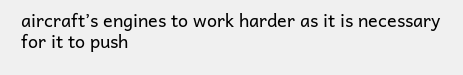aircraft’s engines to work harder as it is necessary for it to push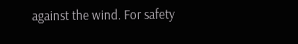against the wind. For safety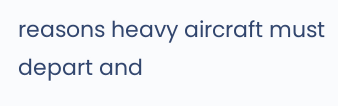reasons heavy aircraft must depart and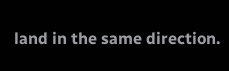land in the same direction.